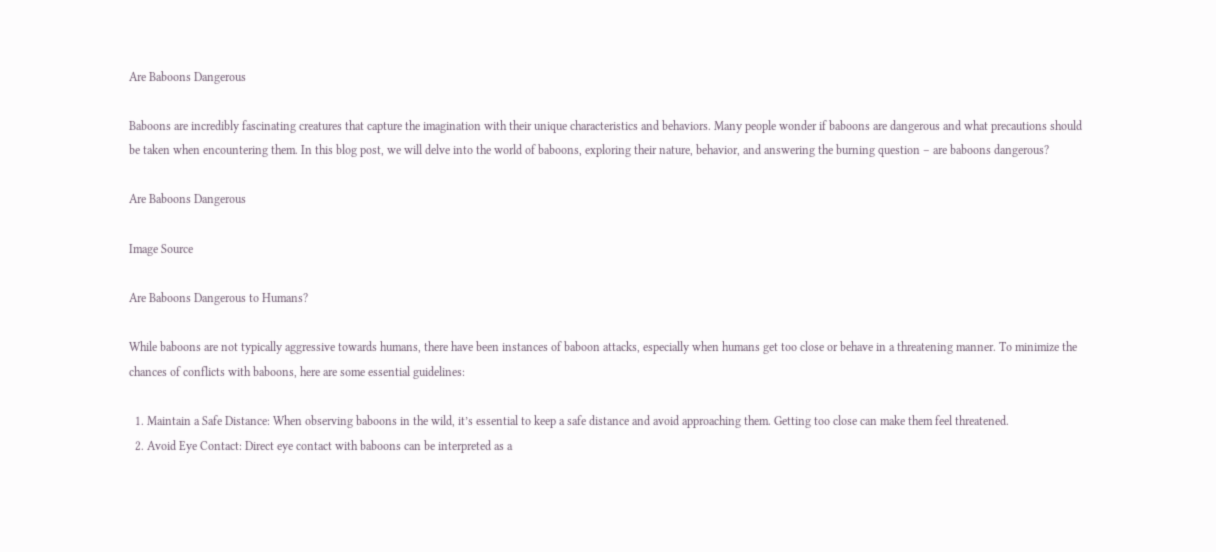Are Baboons Dangerous

Baboons are incredibly fascinating creatures that capture the imagination with their unique characteristics and behaviors. Many people wonder if baboons are dangerous and what precautions should be taken when encountering them. In this blog post, we will delve into the world of baboons, exploring their nature, behavior, and answering the burning question – are baboons dangerous?

Are Baboons Dangerous

Image Source

Are Baboons Dangerous to Humans?

While baboons are not typically aggressive towards humans, there have been instances of baboon attacks, especially when humans get too close or behave in a threatening manner. To minimize the chances of conflicts with baboons, here are some essential guidelines:

  1. Maintain a Safe Distance: When observing baboons in the wild, it’s essential to keep a safe distance and avoid approaching them. Getting too close can make them feel threatened.
  2. Avoid Eye Contact: Direct eye contact with baboons can be interpreted as a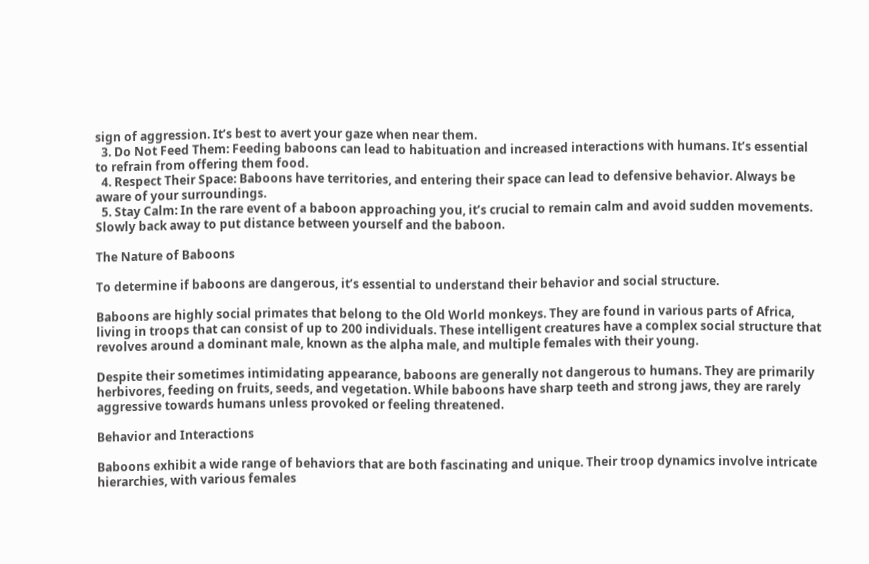sign of aggression. It’s best to avert your gaze when near them.
  3. Do Not Feed Them: Feeding baboons can lead to habituation and increased interactions with humans. It’s essential to refrain from offering them food.
  4. Respect Their Space: Baboons have territories, and entering their space can lead to defensive behavior. Always be aware of your surroundings.
  5. Stay Calm: In the rare event of a baboon approaching you, it’s crucial to remain calm and avoid sudden movements. Slowly back away to put distance between yourself and the baboon.

The Nature of Baboons

To determine if baboons are dangerous, it’s essential to understand their behavior and social structure.

Baboons are highly social primates that belong to the Old World monkeys. They are found in various parts of Africa, living in troops that can consist of up to 200 individuals. These intelligent creatures have a complex social structure that revolves around a dominant male, known as the alpha male, and multiple females with their young.

Despite their sometimes intimidating appearance, baboons are generally not dangerous to humans. They are primarily herbivores, feeding on fruits, seeds, and vegetation. While baboons have sharp teeth and strong jaws, they are rarely aggressive towards humans unless provoked or feeling threatened.

Behavior and Interactions

Baboons exhibit a wide range of behaviors that are both fascinating and unique. Their troop dynamics involve intricate hierarchies, with various females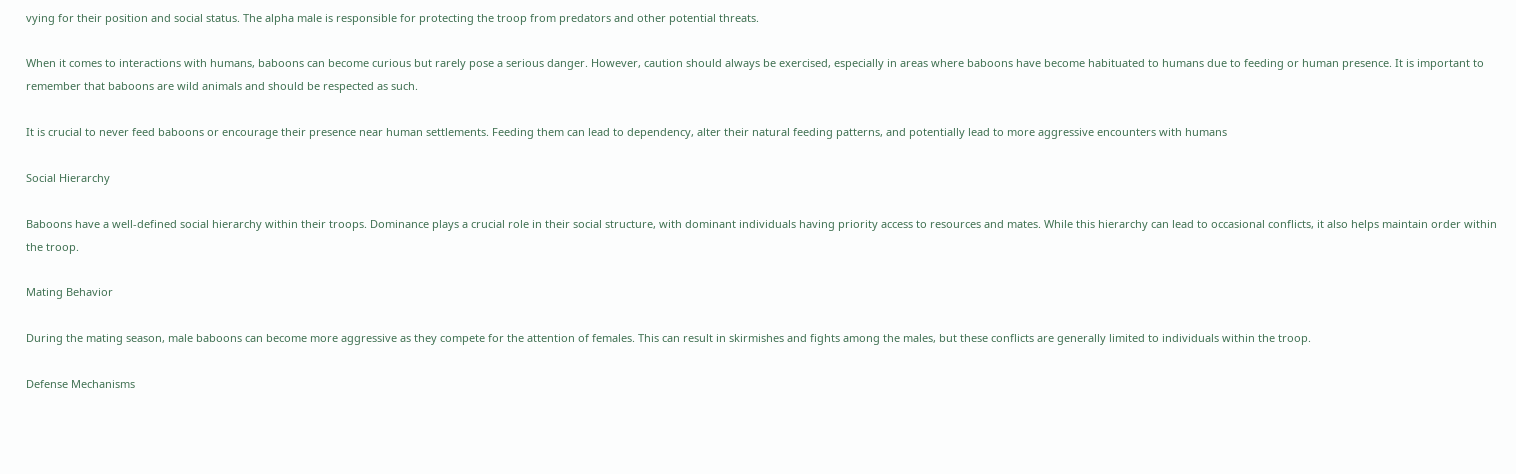vying for their position and social status. The alpha male is responsible for protecting the troop from predators and other potential threats.

When it comes to interactions with humans, baboons can become curious but rarely pose a serious danger. However, caution should always be exercised, especially in areas where baboons have become habituated to humans due to feeding or human presence. It is important to remember that baboons are wild animals and should be respected as such.

It is crucial to never feed baboons or encourage their presence near human settlements. Feeding them can lead to dependency, alter their natural feeding patterns, and potentially lead to more aggressive encounters with humans

Social Hierarchy

Baboons have a well-defined social hierarchy within their troops. Dominance plays a crucial role in their social structure, with dominant individuals having priority access to resources and mates. While this hierarchy can lead to occasional conflicts, it also helps maintain order within the troop.

Mating Behavior

During the mating season, male baboons can become more aggressive as they compete for the attention of females. This can result in skirmishes and fights among the males, but these conflicts are generally limited to individuals within the troop.

Defense Mechanisms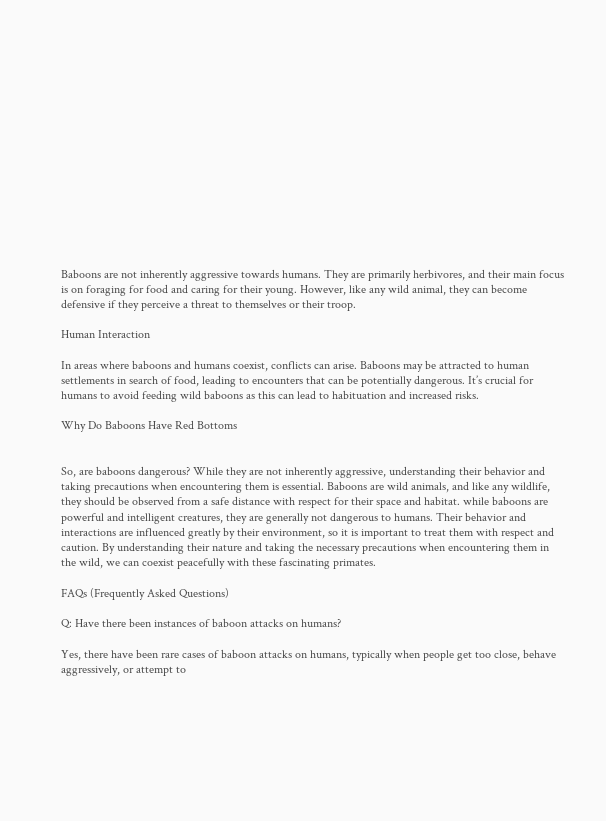Baboons are not inherently aggressive towards humans. They are primarily herbivores, and their main focus is on foraging for food and caring for their young. However, like any wild animal, they can become defensive if they perceive a threat to themselves or their troop.

Human Interaction

In areas where baboons and humans coexist, conflicts can arise. Baboons may be attracted to human settlements in search of food, leading to encounters that can be potentially dangerous. It’s crucial for humans to avoid feeding wild baboons as this can lead to habituation and increased risks.

Why Do Baboons Have Red Bottoms


So, are baboons dangerous? While they are not inherently aggressive, understanding their behavior and taking precautions when encountering them is essential. Baboons are wild animals, and like any wildlife, they should be observed from a safe distance with respect for their space and habitat. while baboons are powerful and intelligent creatures, they are generally not dangerous to humans. Their behavior and interactions are influenced greatly by their environment, so it is important to treat them with respect and caution. By understanding their nature and taking the necessary precautions when encountering them in the wild, we can coexist peacefully with these fascinating primates.

FAQs (Frequently Asked Questions)

Q: Have there been instances of baboon attacks on humans?

Yes, there have been rare cases of baboon attacks on humans, typically when people get too close, behave aggressively, or attempt to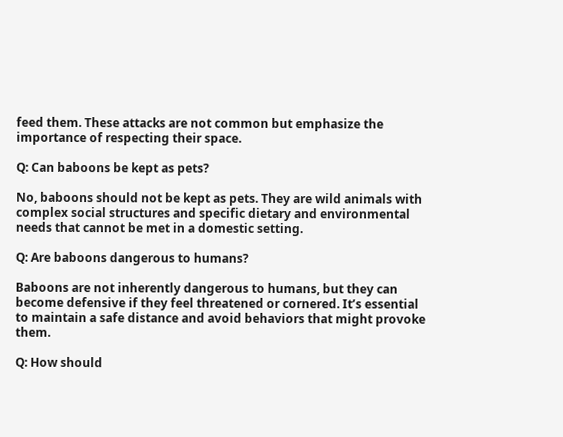feed them. These attacks are not common but emphasize the importance of respecting their space.

Q: Can baboons be kept as pets?

No, baboons should not be kept as pets. They are wild animals with complex social structures and specific dietary and environmental needs that cannot be met in a domestic setting.

Q: Are baboons dangerous to humans?

Baboons are not inherently dangerous to humans, but they can become defensive if they feel threatened or cornered. It’s essential to maintain a safe distance and avoid behaviors that might provoke them.

Q: How should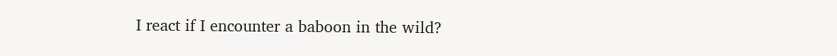I react if I encounter a baboon in the wild?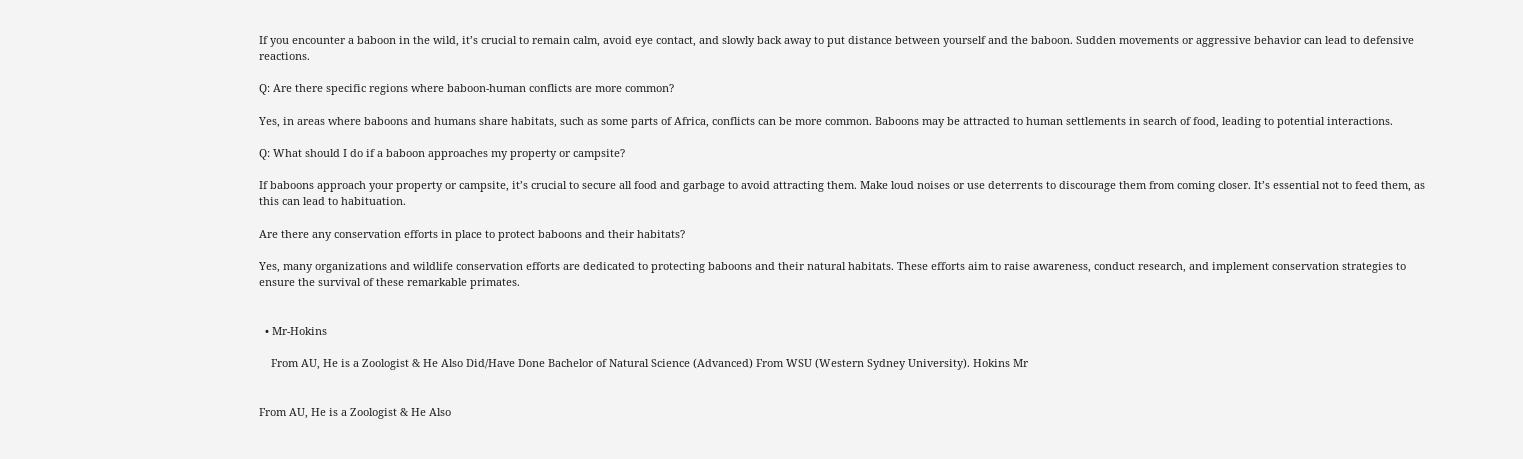If you encounter a baboon in the wild, it’s crucial to remain calm, avoid eye contact, and slowly back away to put distance between yourself and the baboon. Sudden movements or aggressive behavior can lead to defensive reactions.

Q: Are there specific regions where baboon-human conflicts are more common?

Yes, in areas where baboons and humans share habitats, such as some parts of Africa, conflicts can be more common. Baboons may be attracted to human settlements in search of food, leading to potential interactions.

Q: What should I do if a baboon approaches my property or campsite?

If baboons approach your property or campsite, it’s crucial to secure all food and garbage to avoid attracting them. Make loud noises or use deterrents to discourage them from coming closer. It’s essential not to feed them, as this can lead to habituation.

Are there any conservation efforts in place to protect baboons and their habitats?

Yes, many organizations and wildlife conservation efforts are dedicated to protecting baboons and their natural habitats. These efforts aim to raise awareness, conduct research, and implement conservation strategies to ensure the survival of these remarkable primates.


  • Mr-Hokins

    From AU, He is a Zoologist & He Also Did/Have Done Bachelor of Natural Science (Advanced) From WSU (Western Sydney University). Hokins Mr


From AU, He is a Zoologist & He Also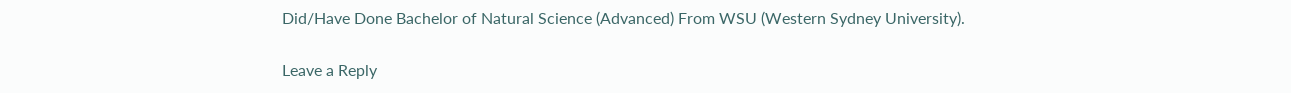Did/Have Done Bachelor of Natural Science (Advanced) From WSU (Western Sydney University).

Leave a Reply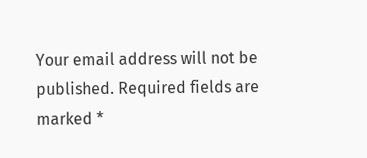Your email address will not be published. Required fields are marked *